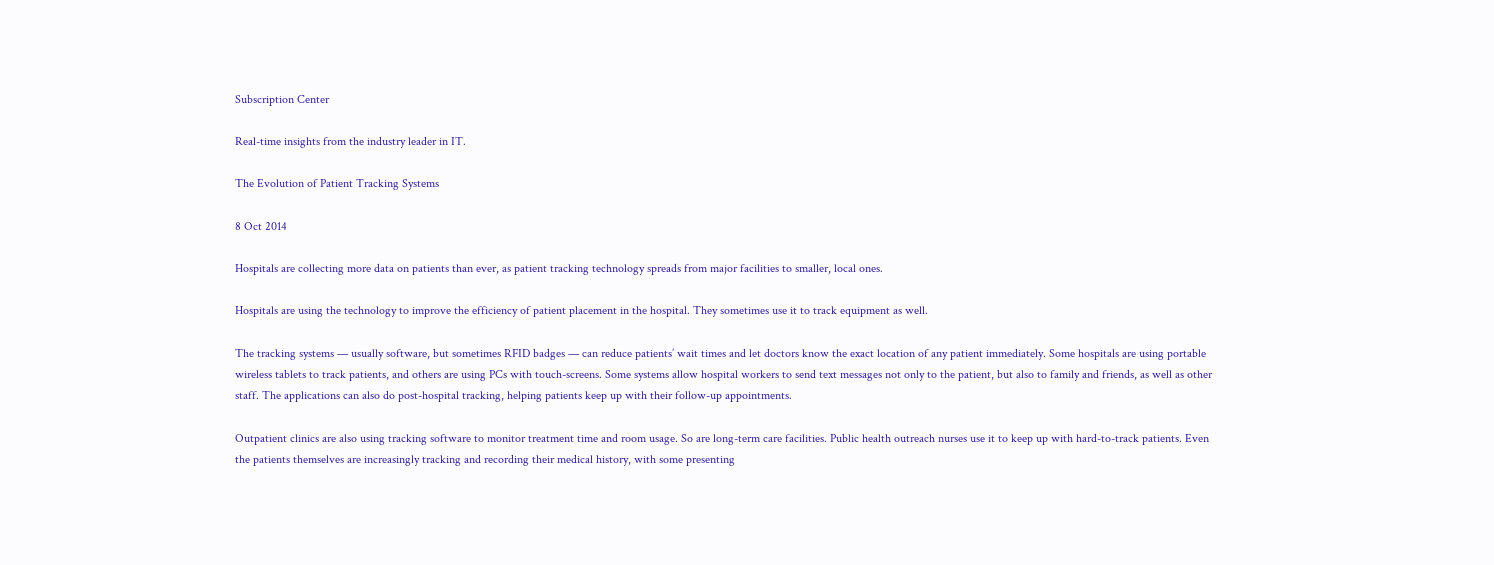Subscription Center

Real-time insights from the industry leader in IT.

The Evolution of Patient Tracking Systems

8 Oct 2014

Hospitals are collecting more data on patients than ever, as patient tracking technology spreads from major facilities to smaller, local ones.

Hospitals are using the technology to improve the efficiency of patient placement in the hospital. They sometimes use it to track equipment as well.

The tracking systems — usually software, but sometimes RFID badges — can reduce patients’ wait times and let doctors know the exact location of any patient immediately. Some hospitals are using portable wireless tablets to track patients, and others are using PCs with touch-screens. Some systems allow hospital workers to send text messages not only to the patient, but also to family and friends, as well as other staff. The applications can also do post-hospital tracking, helping patients keep up with their follow-up appointments.

Outpatient clinics are also using tracking software to monitor treatment time and room usage. So are long-term care facilities. Public health outreach nurses use it to keep up with hard-to-track patients. Even the patients themselves are increasingly tracking and recording their medical history, with some presenting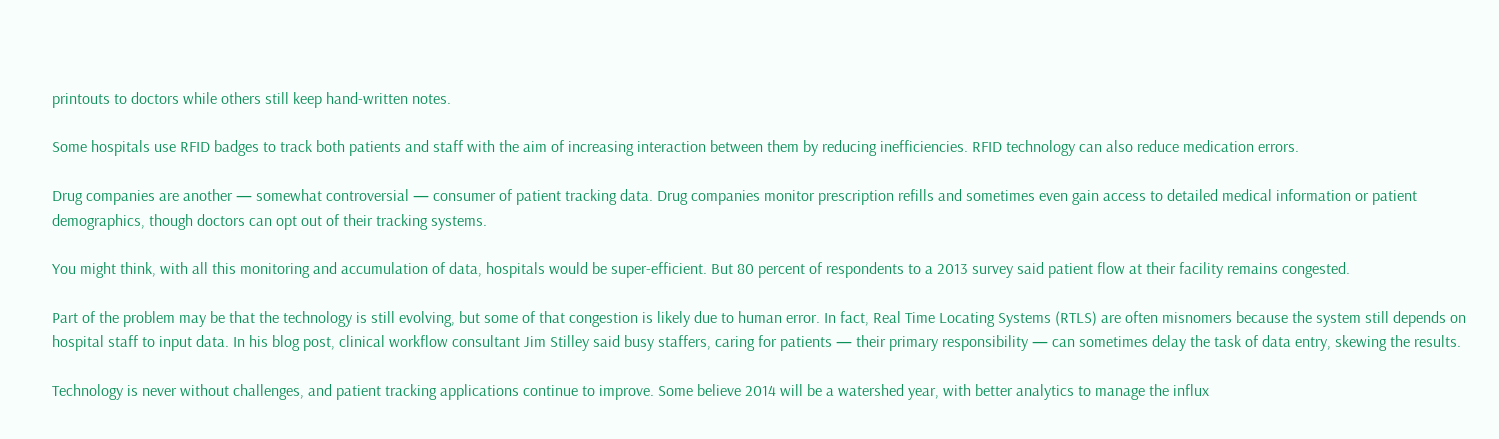printouts to doctors while others still keep hand-written notes.

Some hospitals use RFID badges to track both patients and staff with the aim of increasing interaction between them by reducing inefficiencies. RFID technology can also reduce medication errors.

Drug companies are another — somewhat controversial — consumer of patient tracking data. Drug companies monitor prescription refills and sometimes even gain access to detailed medical information or patient demographics, though doctors can opt out of their tracking systems.

You might think, with all this monitoring and accumulation of data, hospitals would be super-efficient. But 80 percent of respondents to a 2013 survey said patient flow at their facility remains congested.

Part of the problem may be that the technology is still evolving, but some of that congestion is likely due to human error. In fact, Real Time Locating Systems (RTLS) are often misnomers because the system still depends on hospital staff to input data. In his blog post, clinical workflow consultant Jim Stilley said busy staffers, caring for patients — their primary responsibility — can sometimes delay the task of data entry, skewing the results.

Technology is never without challenges, and patient tracking applications continue to improve. Some believe 2014 will be a watershed year, with better analytics to manage the influx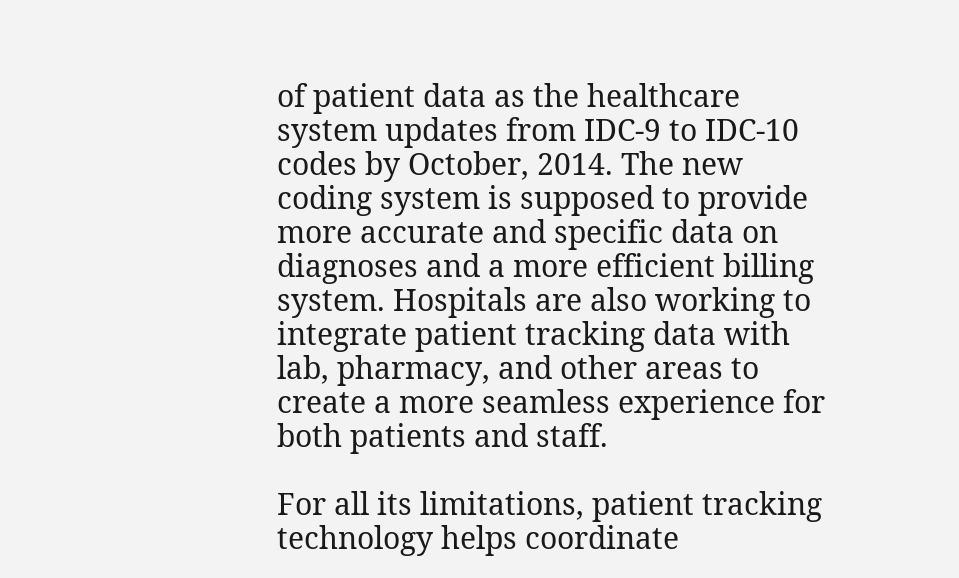of patient data as the healthcare system updates from IDC-9 to IDC-10 codes by October, 2014. The new coding system is supposed to provide more accurate and specific data on diagnoses and a more efficient billing system. Hospitals are also working to integrate patient tracking data with lab, pharmacy, and other areas to create a more seamless experience for both patients and staff.

For all its limitations, patient tracking technology helps coordinate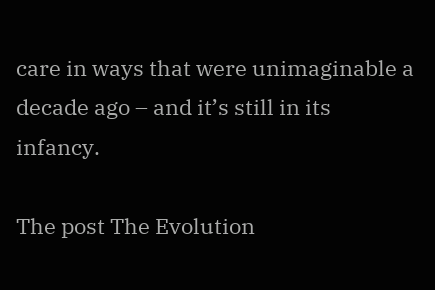care in ways that were unimaginable a decade ago – and it’s still in its infancy.

The post The Evolution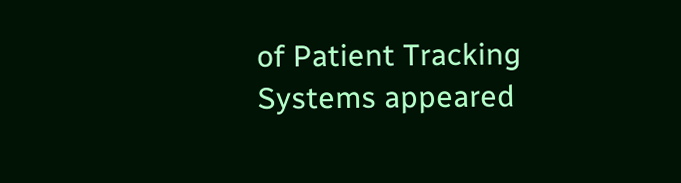of Patient Tracking Systems appeared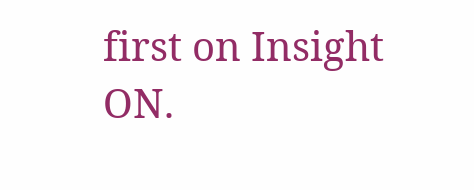first on Insight ON.